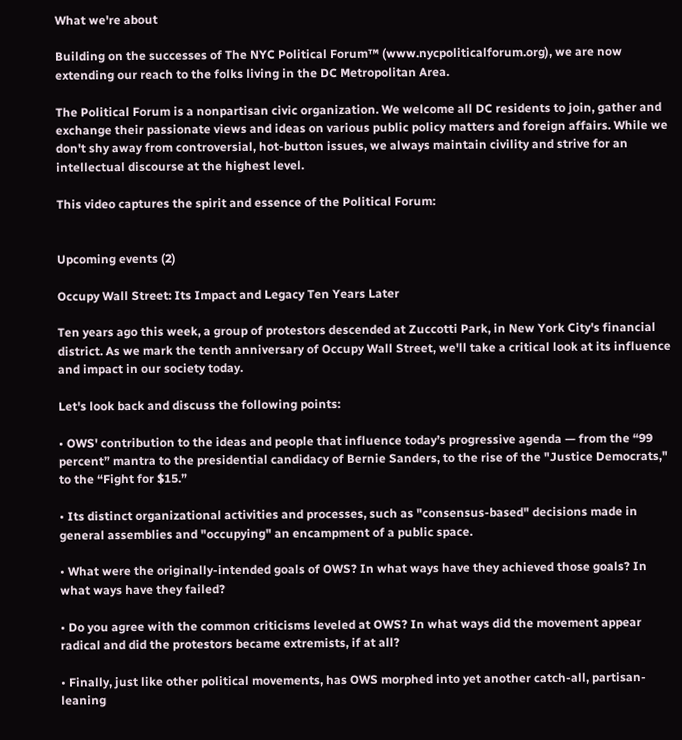What we're about

Building on the successes of The NYC Political Forum™ (www.nycpoliticalforum.org), we are now extending our reach to the folks living in the DC Metropolitan Area.

The Political Forum is a nonpartisan civic organization. We welcome all DC residents to join, gather and exchange their passionate views and ideas on various public policy matters and foreign affairs. While we don't shy away from controversial, hot-button issues, we always maintain civility and strive for an intellectual discourse at the highest level.

This video captures the spirit and essence of the Political Forum:


Upcoming events (2)

Occupy Wall Street: Its Impact and Legacy Ten Years Later

Ten years ago this week, a group of protestors descended at Zuccotti Park, in New York City's financial district. As we mark the tenth anniversary of Occupy Wall Street, we'll take a critical look at its influence and impact in our society today.

Let's look back and discuss the following points:

• OWS' contribution to the ideas and people that influence today’s progressive agenda — from the “99 percent” mantra to the presidential candidacy of Bernie Sanders, to the rise of the "Justice Democrats," to the “Fight for $15.”

• Its distinct organizational activities and processes, such as "consensus-based" decisions made in general assemblies and "occupying" an encampment of a public space.

• What were the originally-intended goals of OWS? In what ways have they achieved those goals? In what ways have they failed?

• Do you agree with the common criticisms leveled at OWS? In what ways did the movement appear radical and did the protestors became extremists, if at all?

• Finally, just like other political movements, has OWS morphed into yet another catch-all, partisan-leaning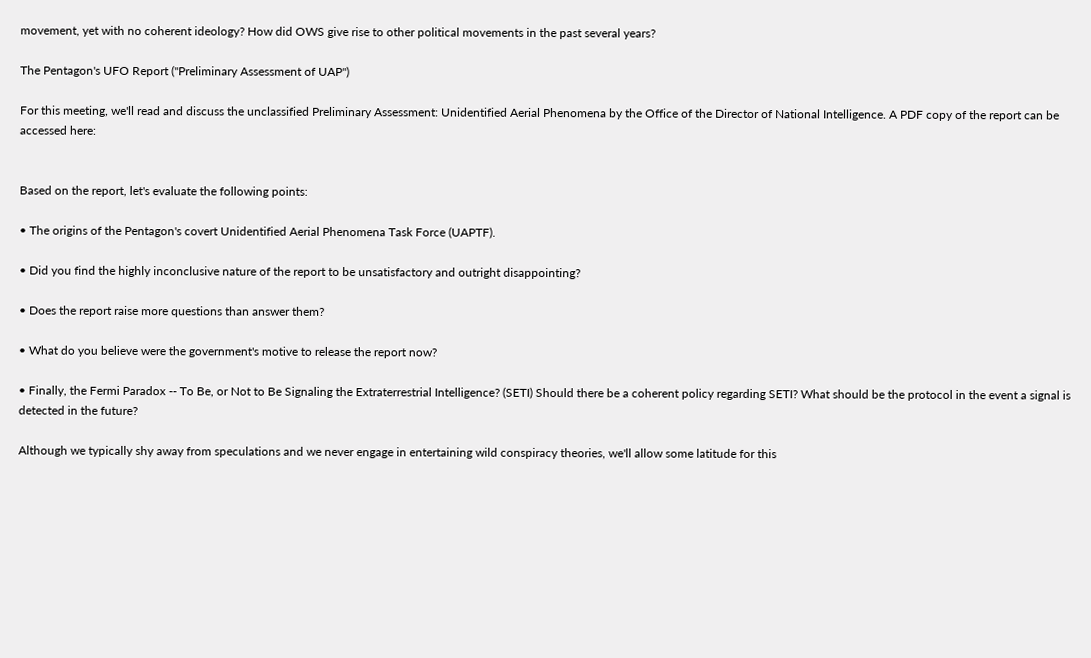movement, yet with no coherent ideology? How did OWS give rise to other political movements in the past several years?

The Pentagon's UFO Report ("Preliminary Assessment of UAP")

For this meeting, we'll read and discuss the unclassified Preliminary Assessment: Unidentified Aerial Phenomena by the Office of the Director of National Intelligence. A PDF copy of the report can be accessed here:


Based on the report, let's evaluate the following points:

• The origins of the Pentagon's covert Unidentified Aerial Phenomena Task Force (UAPTF).

• Did you find the highly inconclusive nature of the report to be unsatisfactory and outright disappointing?

• Does the report raise more questions than answer them?

• What do you believe were the government's motive to release the report now?

• Finally, the Fermi Paradox -- To Be, or Not to Be Signaling the Extraterrestrial Intelligence? (SETI) Should there be a coherent policy regarding SETI? What should be the protocol in the event a signal is detected in the future?

Although we typically shy away from speculations and we never engage in entertaining wild conspiracy theories, we'll allow some latitude for this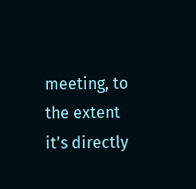meeting, to the extent it's directly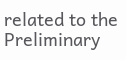related to the Preliminary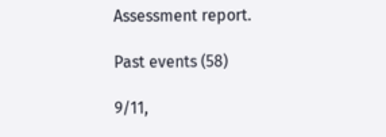Assessment report.

Past events (58)

9/11,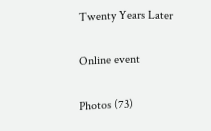Twenty Years Later

Online event

Photos (73)